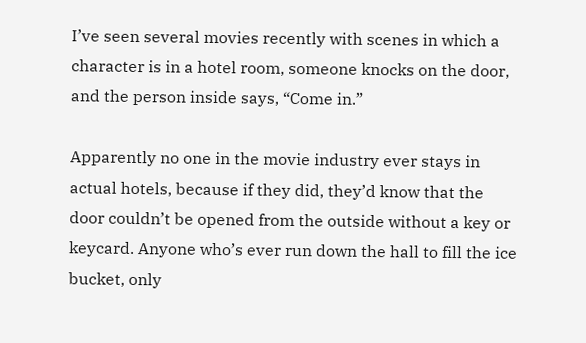I’ve seen several movies recently with scenes in which a character is in a hotel room, someone knocks on the door, and the person inside says, “Come in.”

Apparently no one in the movie industry ever stays in actual hotels, because if they did, they’d know that the door couldn’t be opened from the outside without a key or keycard. Anyone who’s ever run down the hall to fill the ice bucket, only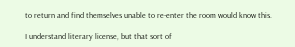to return and find themselves unable to re-enter the room would know this.

I understand literary license, but that sort of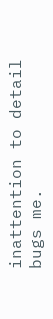inattention to detail bugs me.